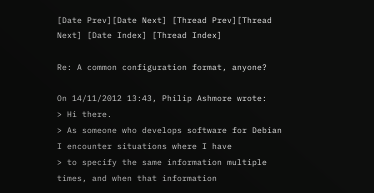[Date Prev][Date Next] [Thread Prev][Thread Next] [Date Index] [Thread Index]

Re: A common configuration format, anyone?

On 14/11/2012 13:43, Philip Ashmore wrote:
> Hi there.
> As someone who develops software for Debian I encounter situations where I have
> to specify the same information multiple times, and when that information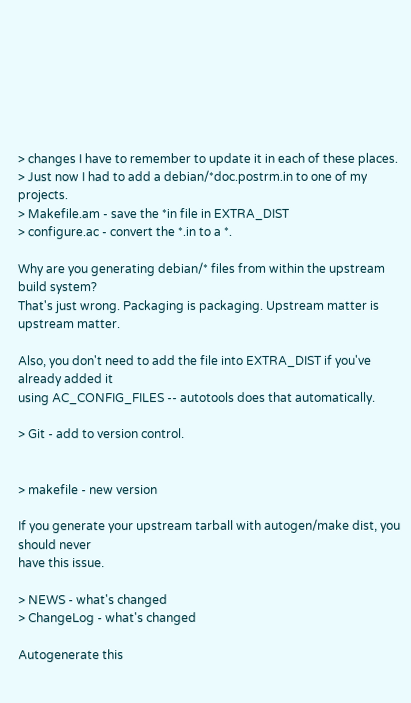> changes I have to remember to update it in each of these places.
> Just now I had to add a debian/*doc.postrm.in to one of my projects.
> Makefile.am - save the *in file in EXTRA_DIST
> configure.ac - convert the *.in to a *.

Why are you generating debian/* files from within the upstream build system?
That's just wrong. Packaging is packaging. Upstream matter is upstream matter.

Also, you don't need to add the file into EXTRA_DIST if you've already added it
using AC_CONFIG_FILES -- autotools does that automatically.

> Git - add to version control.


> makefile - new version

If you generate your upstream tarball with autogen/make dist, you should never
have this issue.

> NEWS - what's changed
> ChangeLog - what's changed

Autogenerate this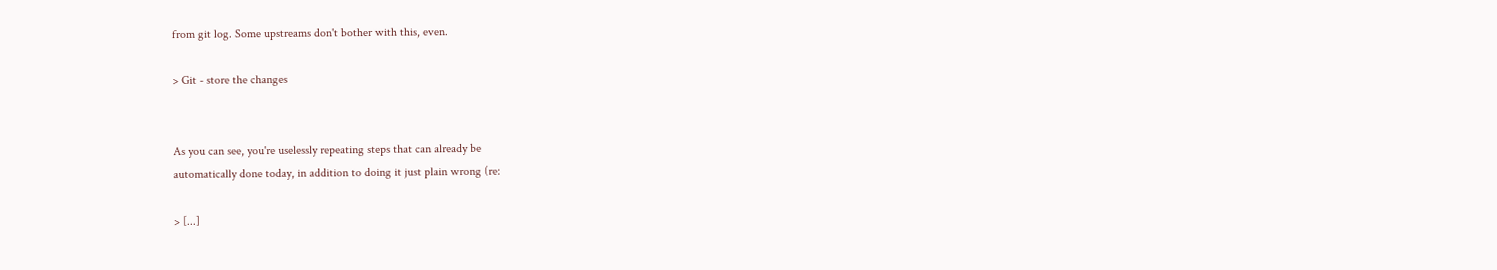from git log. Some upstreams don't bother with this, even.

> Git - store the changes


As you can see, you're uselessly repeating steps that can already be
automatically done today, in addition to doing it just plain wrong (re:

> [...]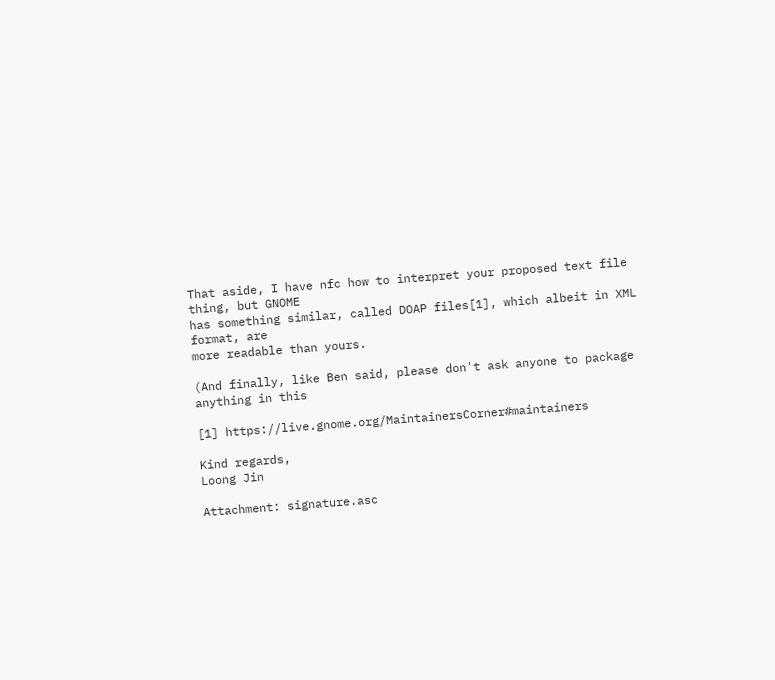That aside, I have nfc how to interpret your proposed text file thing, but GNOME
has something similar, called DOAP files[1], which albeit in XML format, are
more readable than yours.

(And finally, like Ben said, please don't ask anyone to package anything in this

[1] https://live.gnome.org/MaintainersCorner#maintainers

Kind regards,
Loong Jin

Attachment: signature.asc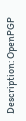Description: OpenPGP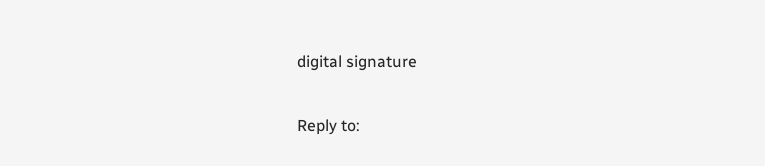digital signature

Reply to: